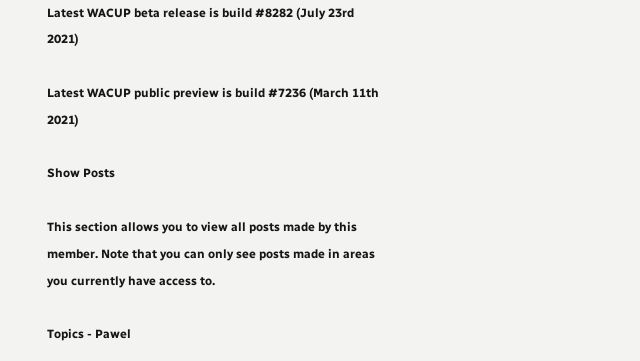Latest WACUP beta release is build #8282 (July 23rd 2021)

Latest WACUP public preview is build #7236 (March 11th 2021)

Show Posts

This section allows you to view all posts made by this member. Note that you can only see posts made in areas you currently have access to.

Topics - Pawel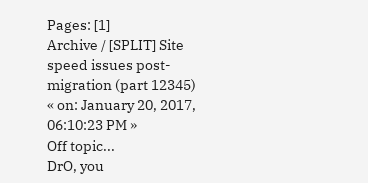Pages: [1]
Archive / [SPLIT] Site speed issues post-migration (part 12345)
« on: January 20, 2017, 06:10:23 PM »
Off topic...
DrO, you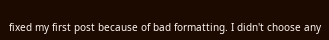fixed my first post because of bad formatting. I didn't choose any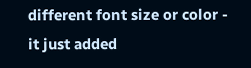different font size or color - it just added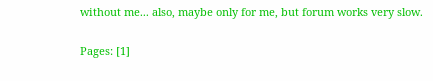without me... also, maybe only for me, but forum works very slow.

Pages: [1]